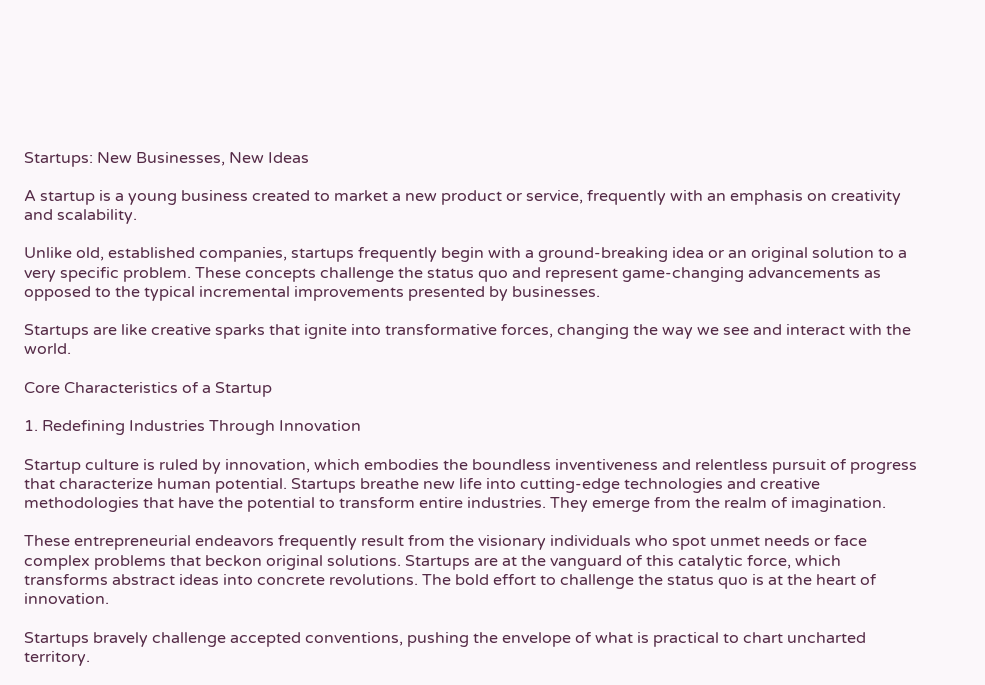Startups: New Businesses, New Ideas

A startup is a young business created to market a new product or service, frequently with an emphasis on creativity and scalability.

Unlike old, established companies, startups frequently begin with a ground-breaking idea or an original solution to a very specific problem. These concepts challenge the status quo and represent game-changing advancements as opposed to the typical incremental improvements presented by businesses.

Startups are like creative sparks that ignite into transformative forces, changing the way we see and interact with the world.

Core Characteristics of a Startup

1. Redefining Industries Through Innovation

Startup culture is ruled by innovation, which embodies the boundless inventiveness and relentless pursuit of progress that characterize human potential. Startups breathe new life into cutting-edge technologies and creative methodologies that have the potential to transform entire industries. They emerge from the realm of imagination.

These entrepreneurial endeavors frequently result from the visionary individuals who spot unmet needs or face complex problems that beckon original solutions. Startups are at the vanguard of this catalytic force, which transforms abstract ideas into concrete revolutions. The bold effort to challenge the status quo is at the heart of innovation.

Startups bravely challenge accepted conventions, pushing the envelope of what is practical to chart uncharted territory.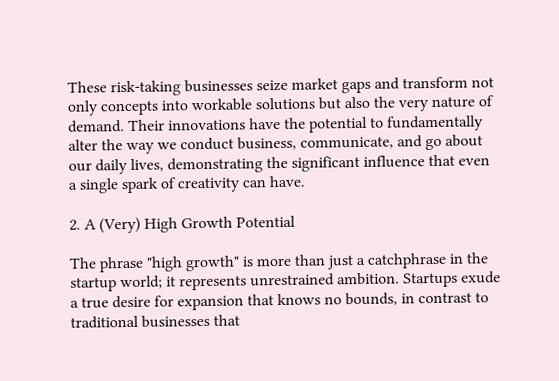These risk-taking businesses seize market gaps and transform not only concepts into workable solutions but also the very nature of demand. Their innovations have the potential to fundamentally alter the way we conduct business, communicate, and go about our daily lives, demonstrating the significant influence that even a single spark of creativity can have.

2. A (Very) High Growth Potential

The phrase "high growth" is more than just a catchphrase in the startup world; it represents unrestrained ambition. Startups exude a true desire for expansion that knows no bounds, in contrast to traditional businesses that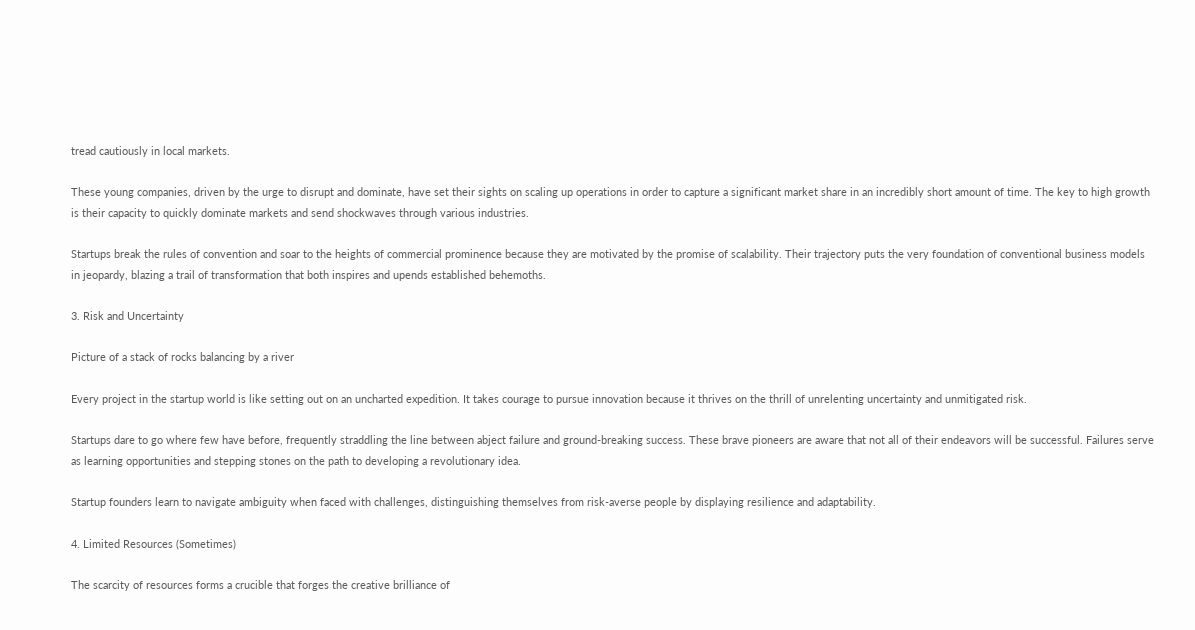tread cautiously in local markets.

These young companies, driven by the urge to disrupt and dominate, have set their sights on scaling up operations in order to capture a significant market share in an incredibly short amount of time. The key to high growth is their capacity to quickly dominate markets and send shockwaves through various industries.

Startups break the rules of convention and soar to the heights of commercial prominence because they are motivated by the promise of scalability. Their trajectory puts the very foundation of conventional business models in jeopardy, blazing a trail of transformation that both inspires and upends established behemoths.

3. Risk and Uncertainty

Picture of a stack of rocks balancing by a river

Every project in the startup world is like setting out on an uncharted expedition. It takes courage to pursue innovation because it thrives on the thrill of unrelenting uncertainty and unmitigated risk.

Startups dare to go where few have before, frequently straddling the line between abject failure and ground-breaking success. These brave pioneers are aware that not all of their endeavors will be successful. Failures serve as learning opportunities and stepping stones on the path to developing a revolutionary idea.

Startup founders learn to navigate ambiguity when faced with challenges, distinguishing themselves from risk-averse people by displaying resilience and adaptability.

4. Limited Resources (Sometimes)

The scarcity of resources forms a crucible that forges the creative brilliance of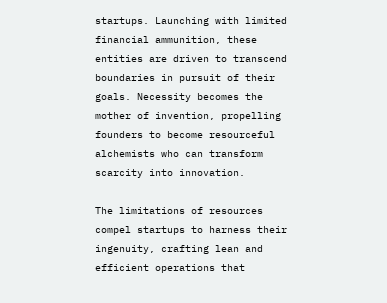startups. Launching with limited financial ammunition, these entities are driven to transcend boundaries in pursuit of their goals. Necessity becomes the mother of invention, propelling founders to become resourceful alchemists who can transform scarcity into innovation.

The limitations of resources compel startups to harness their ingenuity, crafting lean and efficient operations that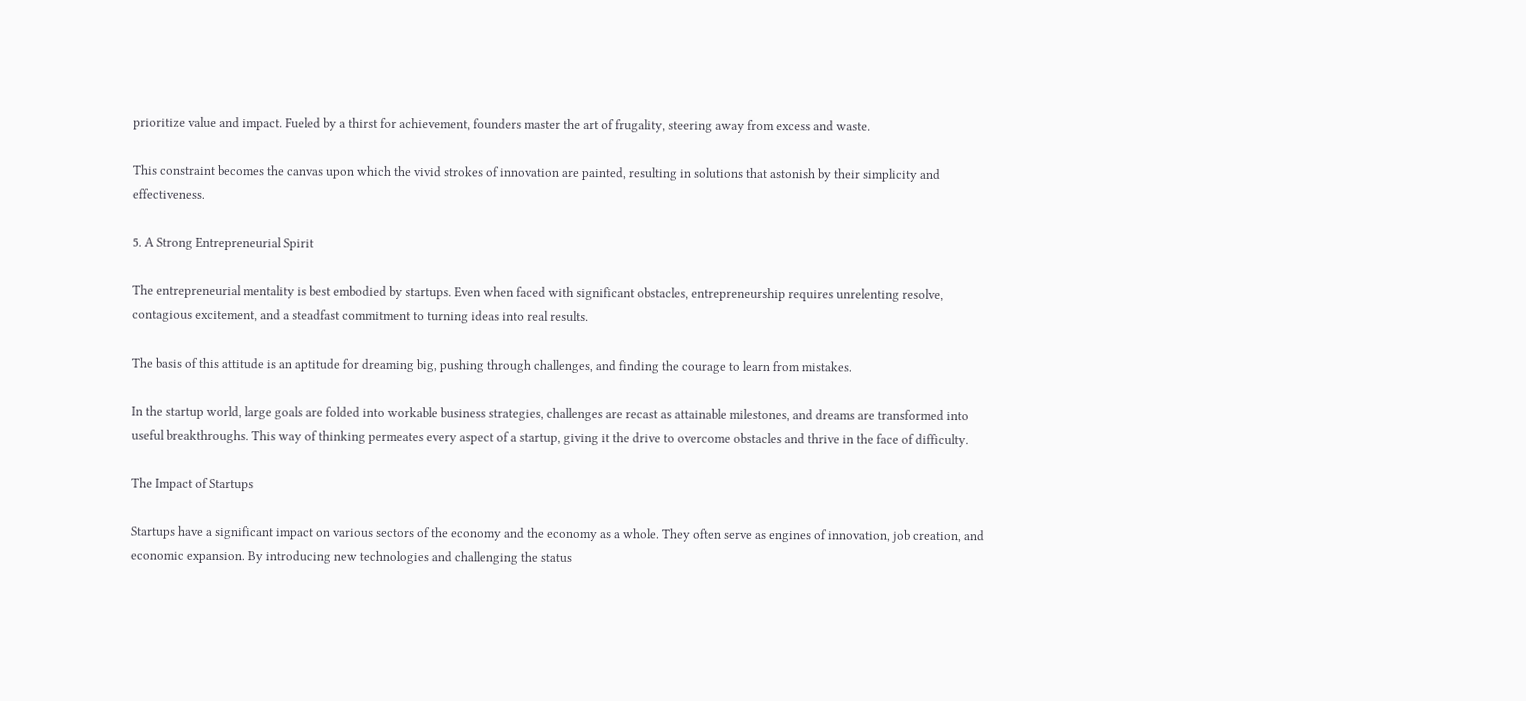prioritize value and impact. Fueled by a thirst for achievement, founders master the art of frugality, steering away from excess and waste.

This constraint becomes the canvas upon which the vivid strokes of innovation are painted, resulting in solutions that astonish by their simplicity and effectiveness.

5. A Strong Entrepreneurial Spirit

The entrepreneurial mentality is best embodied by startups. Even when faced with significant obstacles, entrepreneurship requires unrelenting resolve, contagious excitement, and a steadfast commitment to turning ideas into real results.

The basis of this attitude is an aptitude for dreaming big, pushing through challenges, and finding the courage to learn from mistakes.

In the startup world, large goals are folded into workable business strategies, challenges are recast as attainable milestones, and dreams are transformed into useful breakthroughs. This way of thinking permeates every aspect of a startup, giving it the drive to overcome obstacles and thrive in the face of difficulty.

The Impact of Startups

Startups have a significant impact on various sectors of the economy and the economy as a whole. They often serve as engines of innovation, job creation, and economic expansion. By introducing new technologies and challenging the status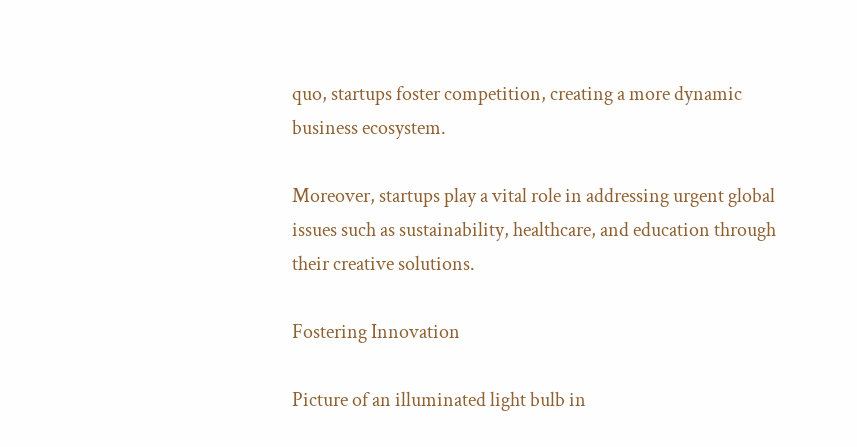quo, startups foster competition, creating a more dynamic business ecosystem.

Moreover, startups play a vital role in addressing urgent global issues such as sustainability, healthcare, and education through their creative solutions.

Fostering Innovation

Picture of an illuminated light bulb in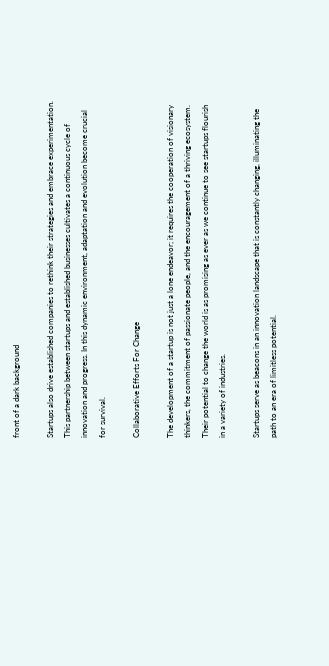front of a dark background

Startups also drive established companies to rethink their strategies and embrace experimentation. This partnership between startups and established businesses cultivates a continuous cycle of innovation and progress. In this dynamic environment, adaptation and evolution become crucial for survival.

Collaborative Efforts For Change

The development of a startup is not just a lone endeavor; it requires the cooperation of visionary thinkers, the commitment of passionate people, and the encouragement of a thriving ecosystem. Their potential to change the world is as promising as ever as we continue to see startups flourish in a variety of industries.

Startups serve as beacons in an innovation landscape that is constantly changing, illuminating the path to an era of limitless potential.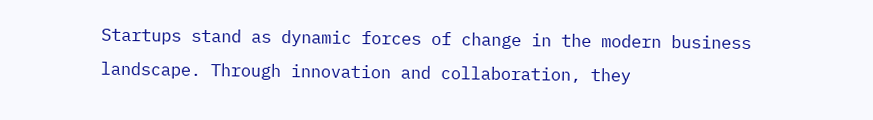Startups stand as dynamic forces of change in the modern business landscape. Through innovation and collaboration, they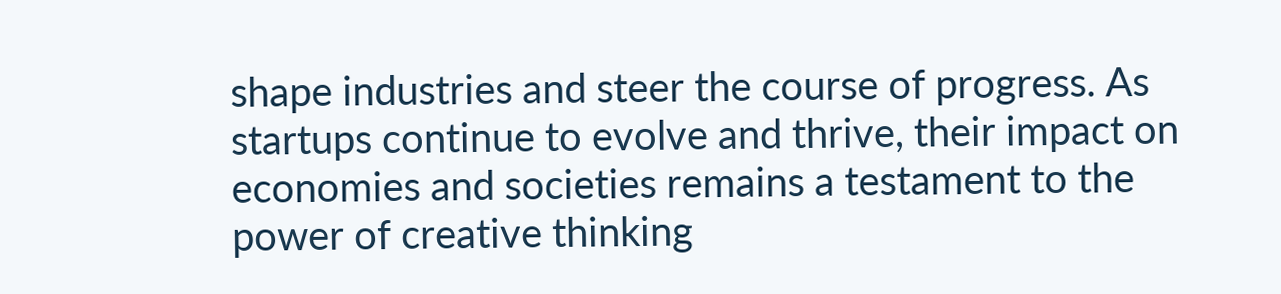shape industries and steer the course of progress. As startups continue to evolve and thrive, their impact on economies and societies remains a testament to the power of creative thinking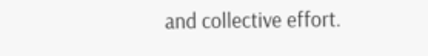and collective effort.